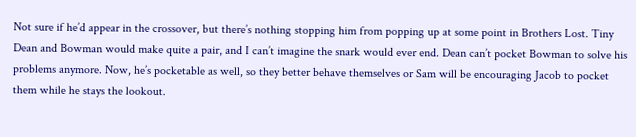Not sure if he’d appear in the crossover, but there’s nothing stopping him from popping up at some point in Brothers Lost. Tiny Dean and Bowman would make quite a pair, and I can’t imagine the snark would ever end. Dean can’t pocket Bowman to solve his problems anymore. Now, he’s pocketable as well, so they better behave themselves or Sam will be encouraging Jacob to pocket them while he stays the lookout.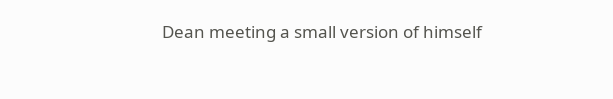Dean meeting a small version of himself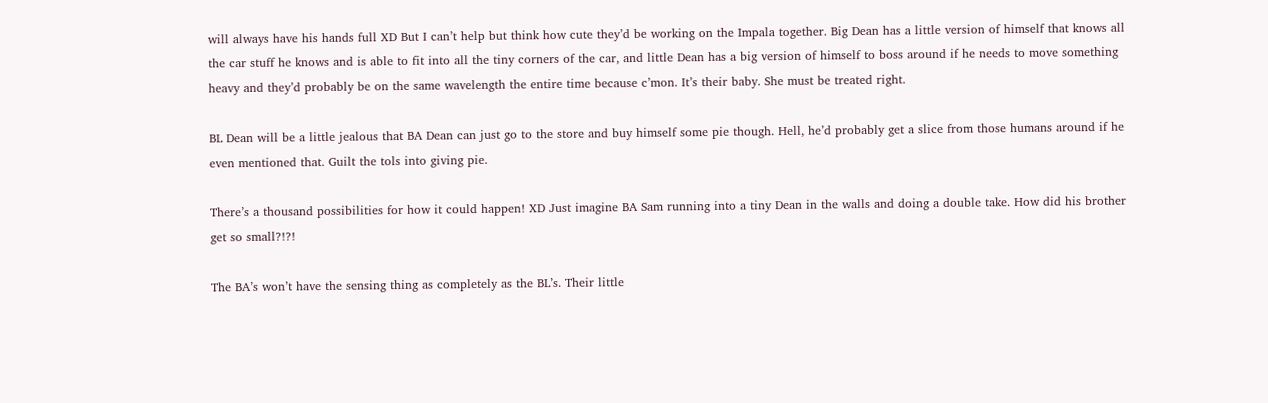will always have his hands full XD But I can’t help but think how cute they’d be working on the Impala together. Big Dean has a little version of himself that knows all the car stuff he knows and is able to fit into all the tiny corners of the car, and little Dean has a big version of himself to boss around if he needs to move something heavy and they’d probably be on the same wavelength the entire time because c’mon. It’s their baby. She must be treated right.

BL Dean will be a little jealous that BA Dean can just go to the store and buy himself some pie though. Hell, he’d probably get a slice from those humans around if he even mentioned that. Guilt the tols into giving pie.

There’s a thousand possibilities for how it could happen! XD Just imagine BA Sam running into a tiny Dean in the walls and doing a double take. How did his brother get so small?!?!

The BA’s won’t have the sensing thing as completely as the BL’s. Their little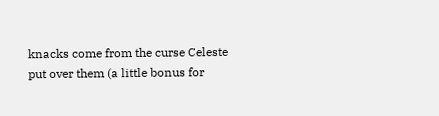knacks come from the curse Celeste put over them (a little bonus for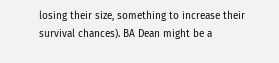losing their size, something to increase their survival chances). BA Dean might be a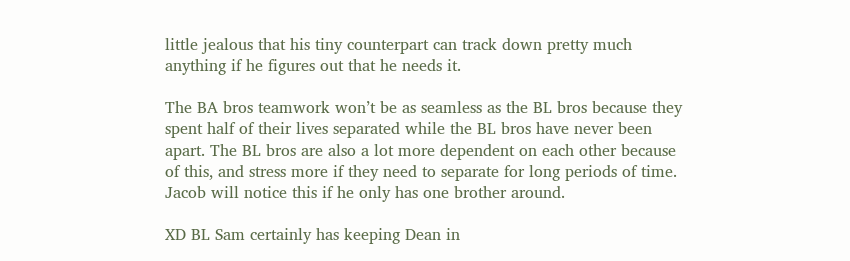little jealous that his tiny counterpart can track down pretty much anything if he figures out that he needs it.

The BA bros teamwork won’t be as seamless as the BL bros because they spent half of their lives separated while the BL bros have never been apart. The BL bros are also a lot more dependent on each other because of this, and stress more if they need to separate for long periods of time. Jacob will notice this if he only has one brother around.

XD BL Sam certainly has keeping Dean in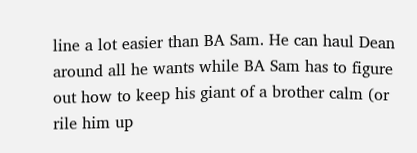line a lot easier than BA Sam. He can haul Dean around all he wants while BA Sam has to figure out how to keep his giant of a brother calm (or rile him up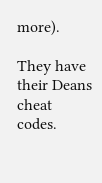more).

They have their Deans cheat codes.